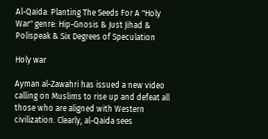Al-Qaida: Planting The Seeds For A "Holy War" genre: Hip-Gnosis & Just Jihad & Polispeak & Six Degrees of Speculation

Holy war

Ayman al-Zawahri has issued a new video calling on Muslims to rise up and defeat all those who are aligned with Western civilization. Clearly, al-Qaida sees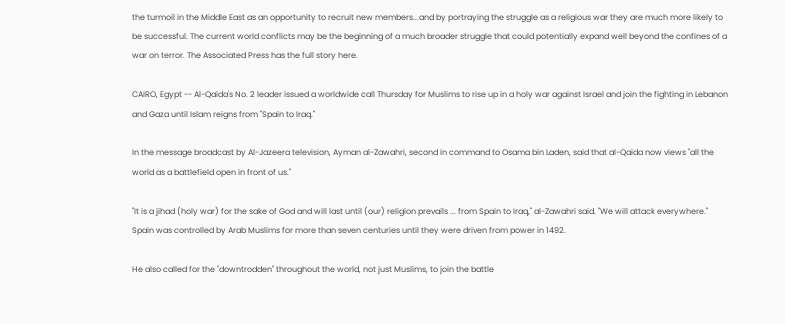the turmoil in the Middle East as an opportunity to recruit new members...and by portraying the struggle as a religious war they are much more likely to be successful. The current world conflicts may be the beginning of a much broader struggle that could potentially expand well beyond the confines of a war on terror. The Associated Press has the full story here.

CAIRO, Egypt -- Al-Qaida's No. 2 leader issued a worldwide call Thursday for Muslims to rise up in a holy war against Israel and join the fighting in Lebanon and Gaza until Islam reigns from "Spain to Iraq."

In the message broadcast by Al-Jazeera television, Ayman al-Zawahri, second in command to Osama bin Laden, said that al-Qaida now views "all the world as a battlefield open in front of us."

"It is a jihad (holy war) for the sake of God and will last until (our) religion prevails ... from Spain to Iraq," al-Zawahri said. "We will attack everywhere." Spain was controlled by Arab Muslims for more than seven centuries until they were driven from power in 1492.

He also called for the "downtrodden" throughout the world, not just Muslims, to join the battle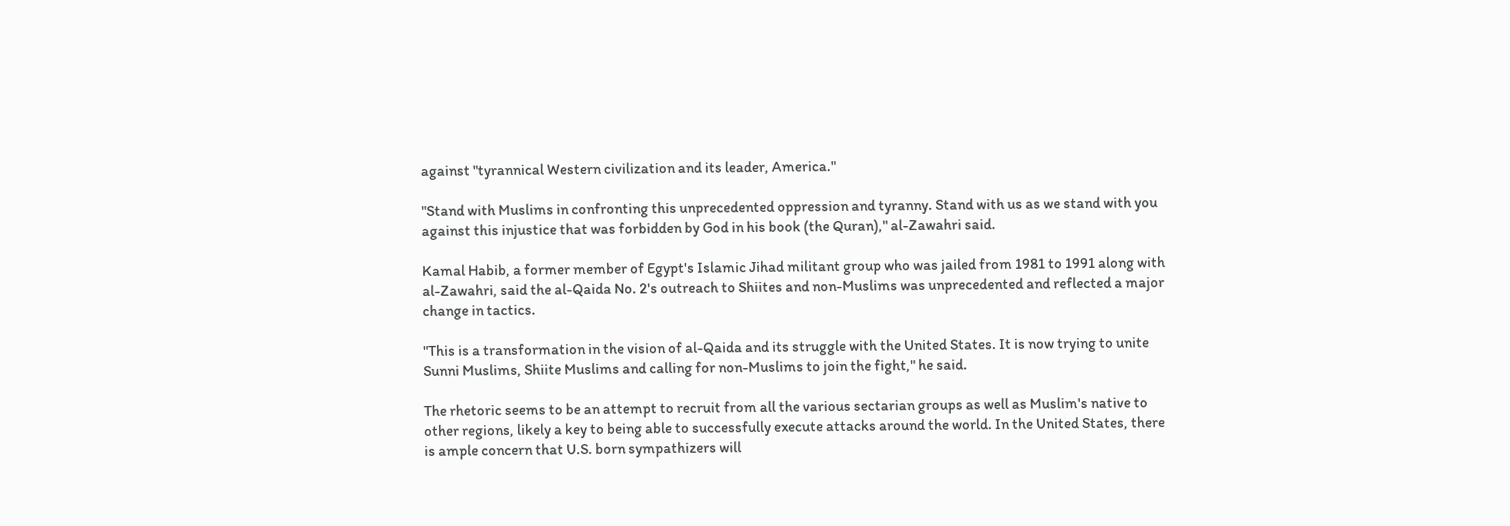against "tyrannical Western civilization and its leader, America."

"Stand with Muslims in confronting this unprecedented oppression and tyranny. Stand with us as we stand with you against this injustice that was forbidden by God in his book (the Quran)," al-Zawahri said.

Kamal Habib, a former member of Egypt's Islamic Jihad militant group who was jailed from 1981 to 1991 along with al-Zawahri, said the al-Qaida No. 2's outreach to Shiites and non-Muslims was unprecedented and reflected a major change in tactics.

"This is a transformation in the vision of al-Qaida and its struggle with the United States. It is now trying to unite Sunni Muslims, Shiite Muslims and calling for non-Muslims to join the fight," he said.

The rhetoric seems to be an attempt to recruit from all the various sectarian groups as well as Muslim's native to other regions, likely a key to being able to successfully execute attacks around the world. In the United States, there is ample concern that U.S. born sympathizers will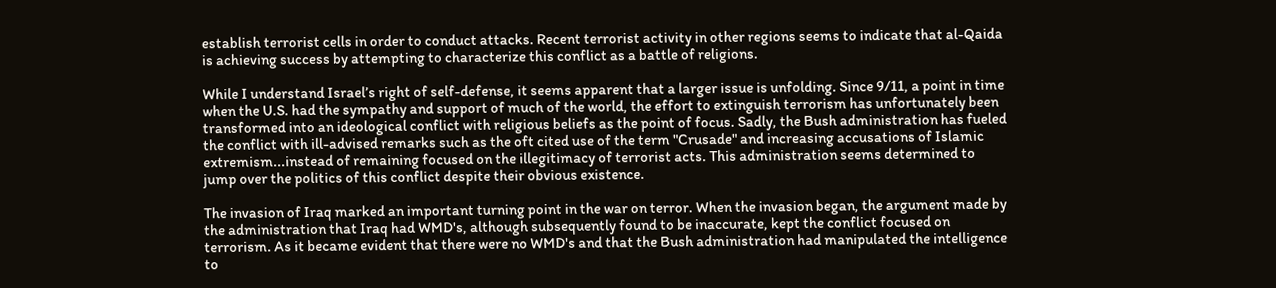establish terrorist cells in order to conduct attacks. Recent terrorist activity in other regions seems to indicate that al-Qaida is achieving success by attempting to characterize this conflict as a battle of religions.

While I understand Israel’s right of self-defense, it seems apparent that a larger issue is unfolding. Since 9/11, a point in time when the U.S. had the sympathy and support of much of the world, the effort to extinguish terrorism has unfortunately been transformed into an ideological conflict with religious beliefs as the point of focus. Sadly, the Bush administration has fueled the conflict with ill-advised remarks such as the oft cited use of the term "Crusade" and increasing accusations of Islamic extremism...instead of remaining focused on the illegitimacy of terrorist acts. This administration seems determined to jump over the politics of this conflict despite their obvious existence.

The invasion of Iraq marked an important turning point in the war on terror. When the invasion began, the argument made by the administration that Iraq had WMD's, although subsequently found to be inaccurate, kept the conflict focused on terrorism. As it became evident that there were no WMD's and that the Bush administration had manipulated the intelligence to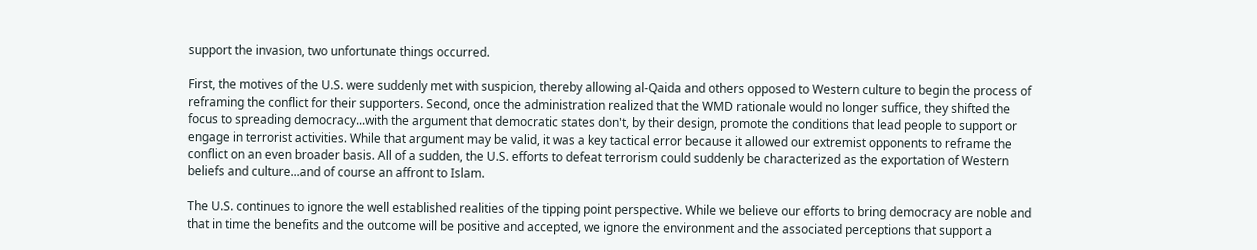support the invasion, two unfortunate things occurred.

First, the motives of the U.S. were suddenly met with suspicion, thereby allowing al-Qaida and others opposed to Western culture to begin the process of reframing the conflict for their supporters. Second, once the administration realized that the WMD rationale would no longer suffice, they shifted the focus to spreading democracy...with the argument that democratic states don't, by their design, promote the conditions that lead people to support or engage in terrorist activities. While that argument may be valid, it was a key tactical error because it allowed our extremist opponents to reframe the conflict on an even broader basis. All of a sudden, the U.S. efforts to defeat terrorism could suddenly be characterized as the exportation of Western beliefs and culture...and of course an affront to Islam.

The U.S. continues to ignore the well established realities of the tipping point perspective. While we believe our efforts to bring democracy are noble and that in time the benefits and the outcome will be positive and accepted, we ignore the environment and the associated perceptions that support a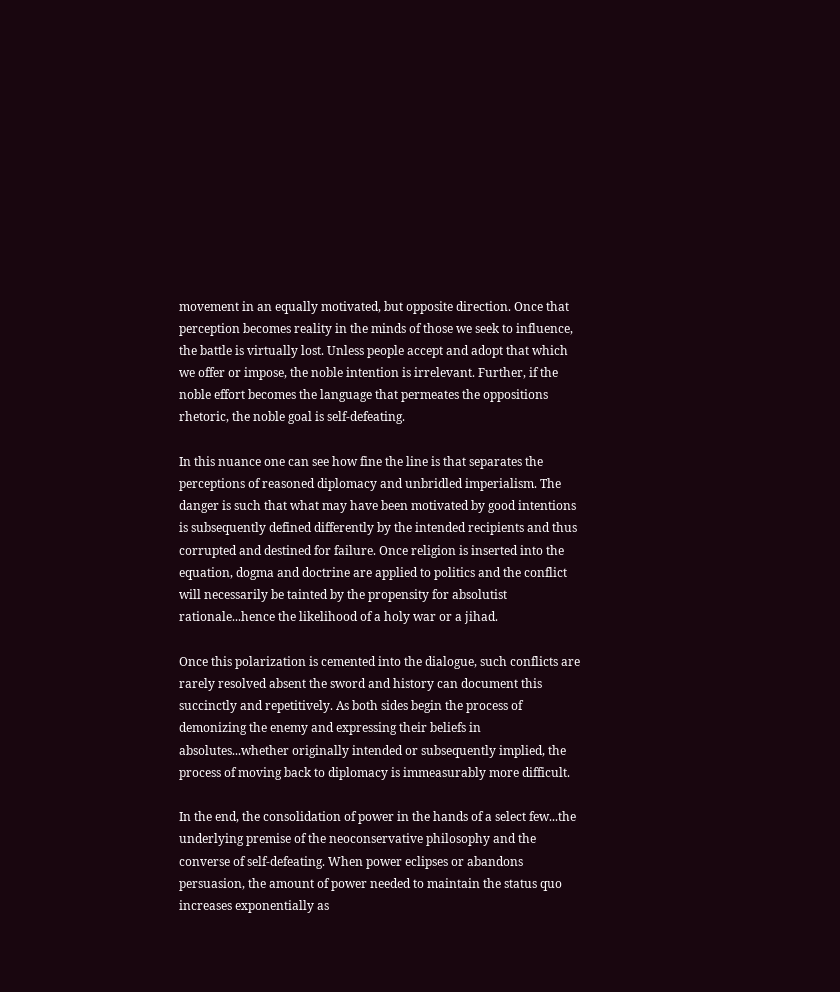movement in an equally motivated, but opposite direction. Once that perception becomes reality in the minds of those we seek to influence, the battle is virtually lost. Unless people accept and adopt that which we offer or impose, the noble intention is irrelevant. Further, if the noble effort becomes the language that permeates the oppositions rhetoric, the noble goal is self-defeating.

In this nuance one can see how fine the line is that separates the perceptions of reasoned diplomacy and unbridled imperialism. The danger is such that what may have been motivated by good intentions is subsequently defined differently by the intended recipients and thus corrupted and destined for failure. Once religion is inserted into the equation, dogma and doctrine are applied to politics and the conflict will necessarily be tainted by the propensity for absolutist rationale...hence the likelihood of a holy war or a jihad.

Once this polarization is cemented into the dialogue, such conflicts are rarely resolved absent the sword and history can document this succinctly and repetitively. As both sides begin the process of demonizing the enemy and expressing their beliefs in absolutes...whether originally intended or subsequently implied, the process of moving back to diplomacy is immeasurably more difficult.

In the end, the consolidation of power in the hands of a select few...the underlying premise of the neoconservative philosophy and the converse of self-defeating. When power eclipses or abandons persuasion, the amount of power needed to maintain the status quo increases exponentially as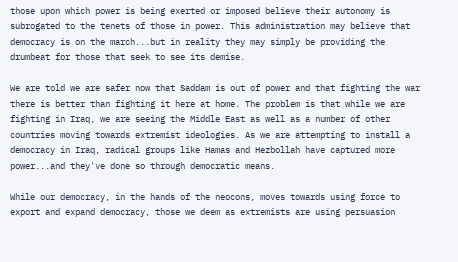those upon which power is being exerted or imposed believe their autonomy is subrogated to the tenets of those in power. This administration may believe that democracy is on the march...but in reality they may simply be providing the drumbeat for those that seek to see its demise.

We are told we are safer now that Saddam is out of power and that fighting the war there is better than fighting it here at home. The problem is that while we are fighting in Iraq, we are seeing the Middle East as well as a number of other countries moving towards extremist ideologies. As we are attempting to install a democracy in Iraq, radical groups like Hamas and Hezbollah have captured more power...and they've done so through democratic means.

While our democracy, in the hands of the neocons, moves towards using force to export and expand democracy, those we deem as extremists are using persuasion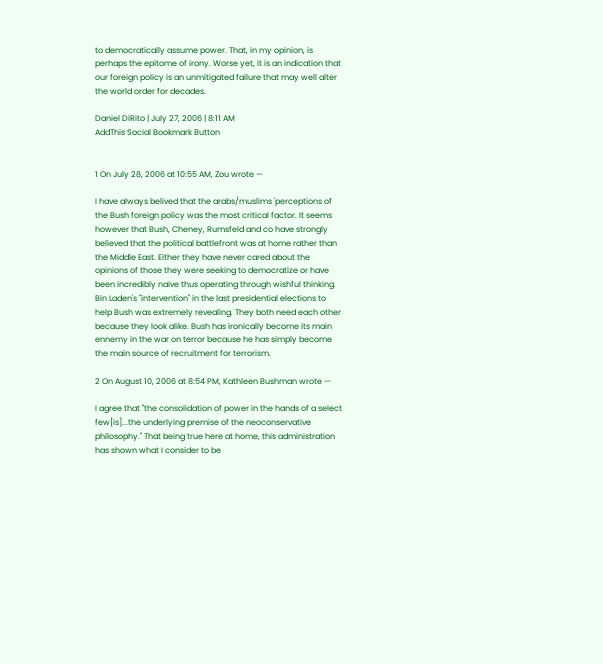to democratically assume power. That, in my opinion, is perhaps the epitome of irony. Worse yet, it is an indication that our foreign policy is an unmitigated failure that may well alter the world order for decades.

Daniel DiRito | July 27, 2006 | 8:11 AM
AddThis Social Bookmark Button


1 On July 28, 2006 at 10:55 AM, Zou wrote —

I have always belived that the arabs/muslims 'perceptions of the Bush foreign policy was the most critical factor. It seems however that Bush, Cheney, Rumsfeld and co have strongly believed that the political battlefront was at home rather than the Middle East. Either they have never cared about the opinions of those they were seeking to democratize or have been incredibly naive thus operating through wishful thinking.
Bin Laden's "intervention" in the last presidential elections to help Bush was extremely revealing. They both need each other because they look alike. Bush has ironically become its main ennemy in the war on terror because he has simply become the main source of recruitment for terrorism.

2 On August 10, 2006 at 8:54 PM, Kathleen Bushman wrote —

I agree that "the consolidation of power in the hands of a select few[is]...the underlying premise of the neoconservative philosophy." That being true here at home, this administration has shown what I consider to be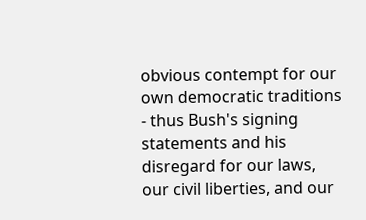obvious contempt for our own democratic traditions - thus Bush's signing statements and his disregard for our laws, our civil liberties, and our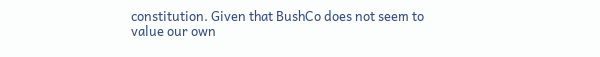constitution. Given that BushCo does not seem to value our own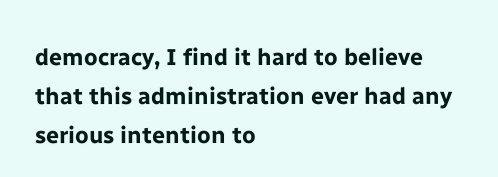democracy, I find it hard to believe that this administration ever had any serious intention to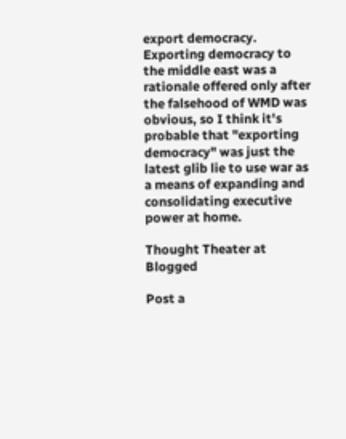export democracy. Exporting democracy to the middle east was a rationale offered only after the falsehood of WMD was obvious, so I think it's probable that "exporting democracy" was just the latest glib lie to use war as a means of expanding and consolidating executive power at home.

Thought Theater at Blogged

Post a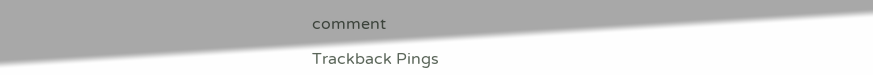comment

Trackback Pings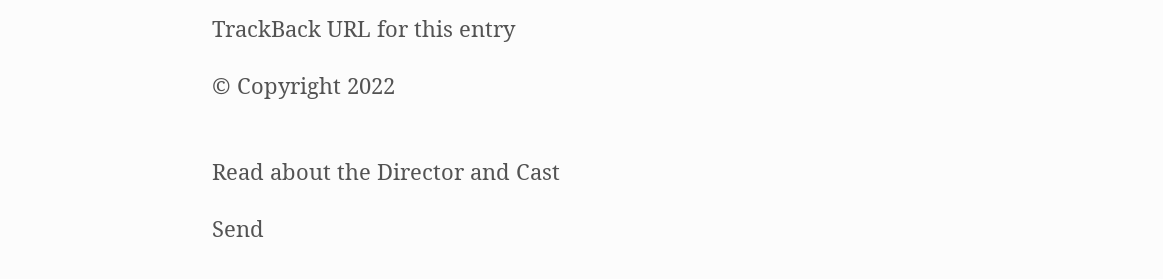TrackBack URL for this entry

© Copyright 2022


Read about the Director and Cast

Send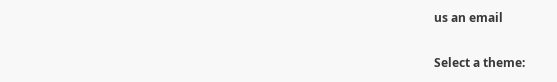us an email

Select a theme: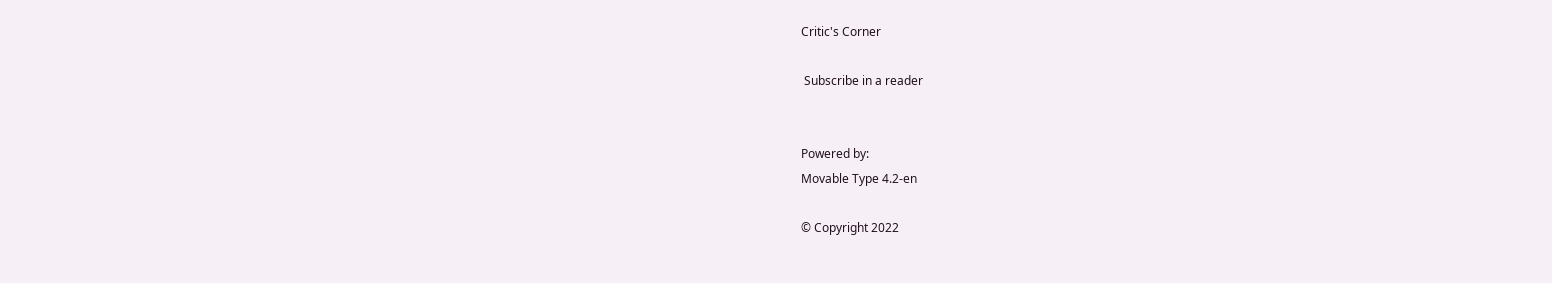Critic's Corner

 Subscribe in a reader


Powered by:
Movable Type 4.2-en

© Copyright 2022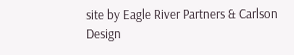site by Eagle River Partners & Carlson Design